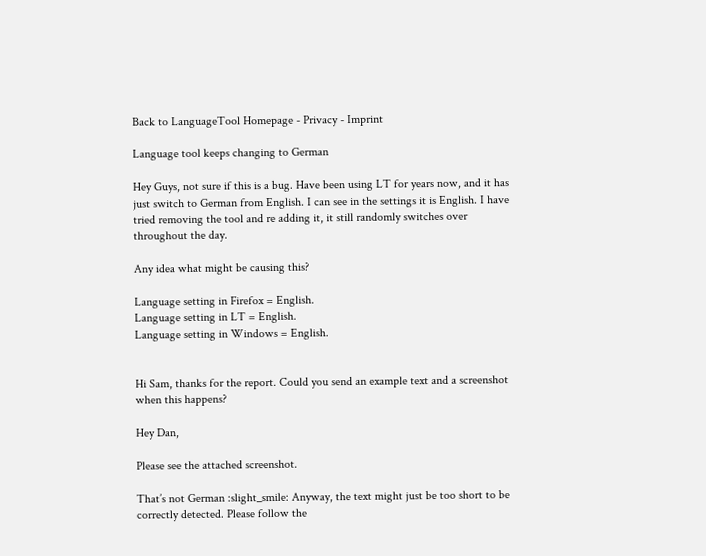Back to LanguageTool Homepage - Privacy - Imprint

Language tool keeps changing to German

Hey Guys, not sure if this is a bug. Have been using LT for years now, and it has just switch to German from English. I can see in the settings it is English. I have tried removing the tool and re adding it, it still randomly switches over throughout the day.

Any idea what might be causing this?

Language setting in Firefox = English.
Language setting in LT = English.
Language setting in Windows = English.


Hi Sam, thanks for the report. Could you send an example text and a screenshot when this happens?

Hey Dan,

Please see the attached screenshot.

That’s not German :slight_smile: Anyway, the text might just be too short to be correctly detected. Please follow the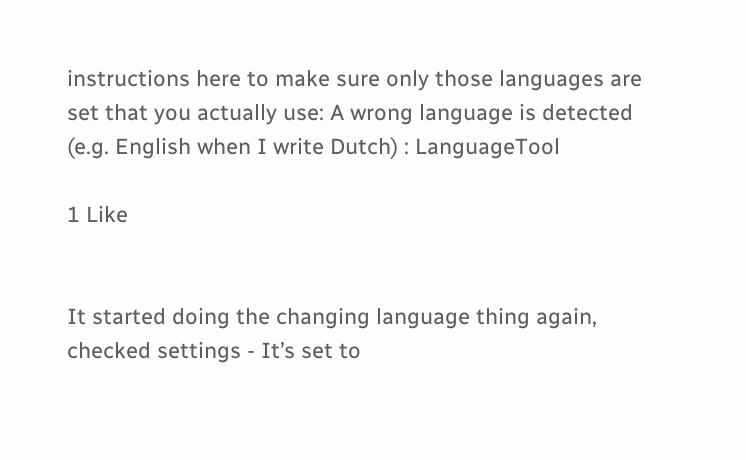instructions here to make sure only those languages are set that you actually use: A wrong language is detected (e.g. English when I write Dutch) : LanguageTool

1 Like


It started doing the changing language thing again, checked settings - It’s set to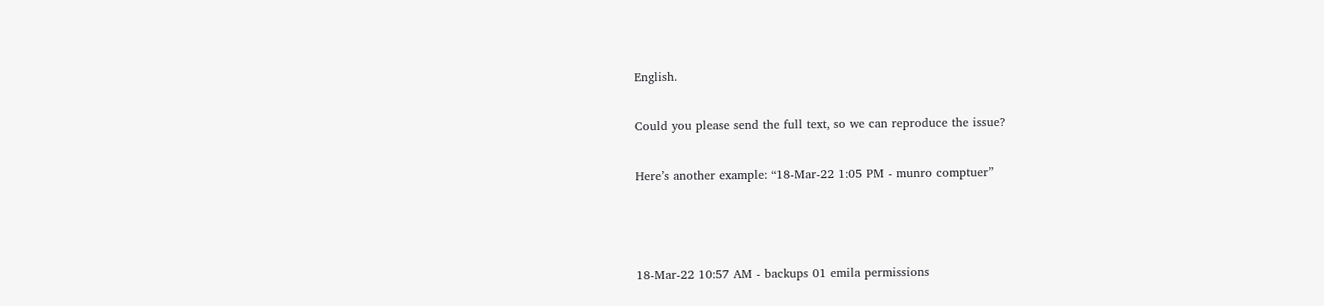English.

Could you please send the full text, so we can reproduce the issue?

Here’s another example: “18-Mar-22 1:05 PM - munro comptuer”



18-Mar-22 10:57 AM - backups 01 emila permissions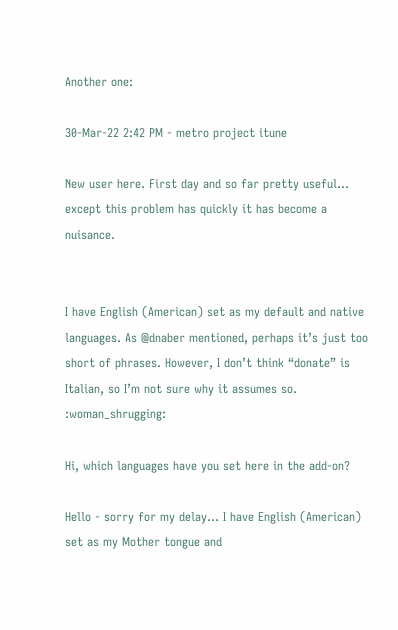Another one:

30-Mar-22 2:42 PM - metro project itune

New user here. First day and so far pretty useful… except this problem has quickly it has become a nuisance.


I have English (American) set as my default and native languages. As @dnaber mentioned, perhaps it’s just too short of phrases. However, I don’t think “donate” is Italian, so I’m not sure why it assumes so. :woman_shrugging:

Hi, which languages have you set here in the add-on?

Hello - sorry for my delay… I have English (American) set as my Mother tongue and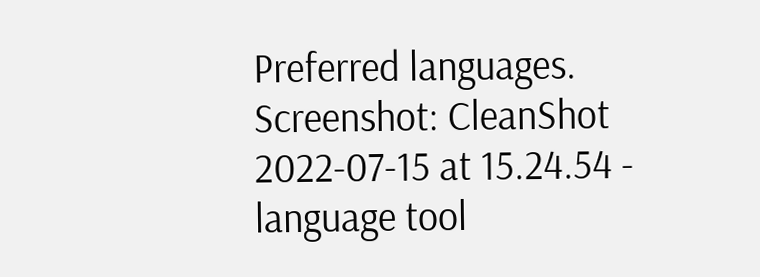Preferred languages. Screenshot: CleanShot 2022-07-15 at 15.24.54 - language tool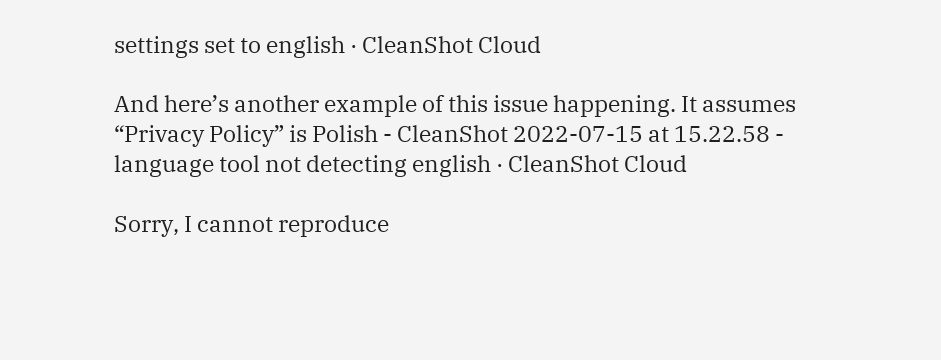settings set to english · CleanShot Cloud

And here’s another example of this issue happening. It assumes “Privacy Policy” is Polish - CleanShot 2022-07-15 at 15.22.58 - language tool not detecting english · CleanShot Cloud

Sorry, I cannot reproduce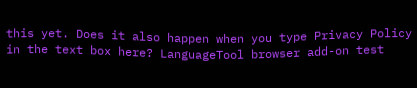this yet. Does it also happen when you type Privacy Policy in the text box here? LanguageTool browser add-on test